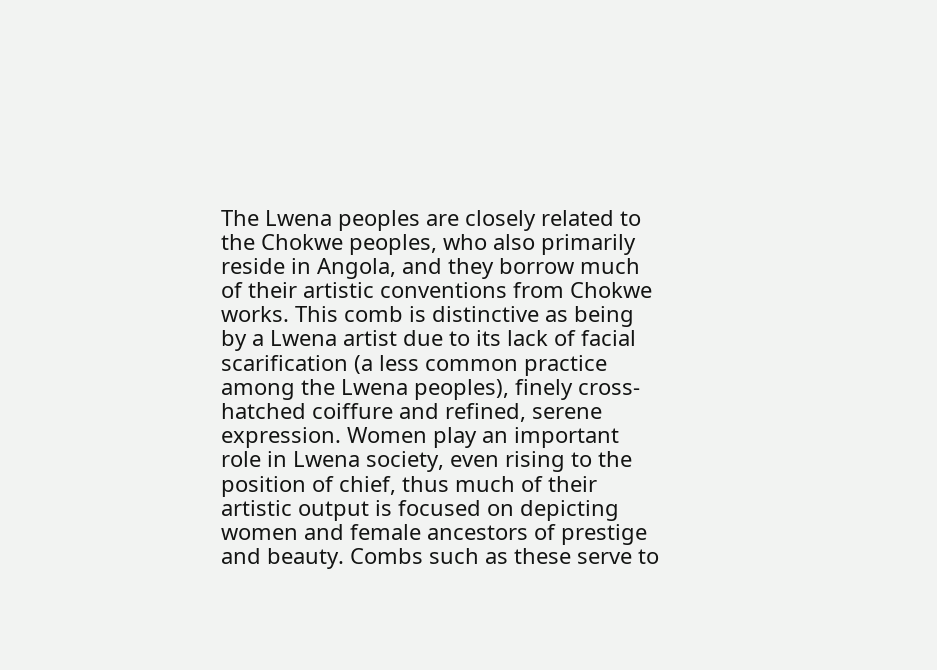The Lwena peoples are closely related to the Chokwe peoples, who also primarily reside in Angola, and they borrow much of their artistic conventions from Chokwe works. This comb is distinctive as being by a Lwena artist due to its lack of facial scarification (a less common practice among the Lwena peoples), finely cross-hatched coiffure and refined, serene expression. Women play an important role in Lwena society, even rising to the position of chief, thus much of their artistic output is focused on depicting women and female ancestors of prestige and beauty. Combs such as these serve to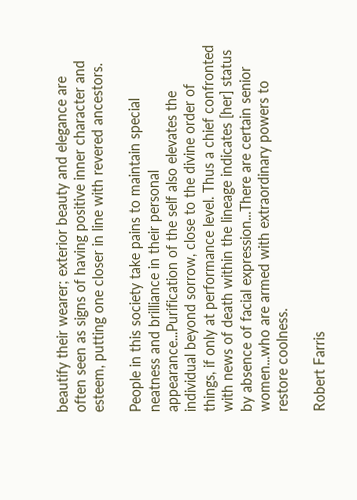beautify their wearer; exterior beauty and elegance are often seen as signs of having positive inner character and esteem, putting one closer in line with revered ancestors.

People in this society take pains to maintain special neatness and brilliance in their personal appearance...Purification of the self also elevates the individual beyond sorrow, close to the divine order of things, if only at performance level. Thus a chief confronted with news of death within the lineage indicates [her] status by absence of facial expression...There are certain senior women...who are armed with extraordinary powers to restore coolness.

Robert Farris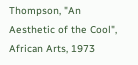Thompson, "An Aesthetic of the Cool", African Arts, 1973